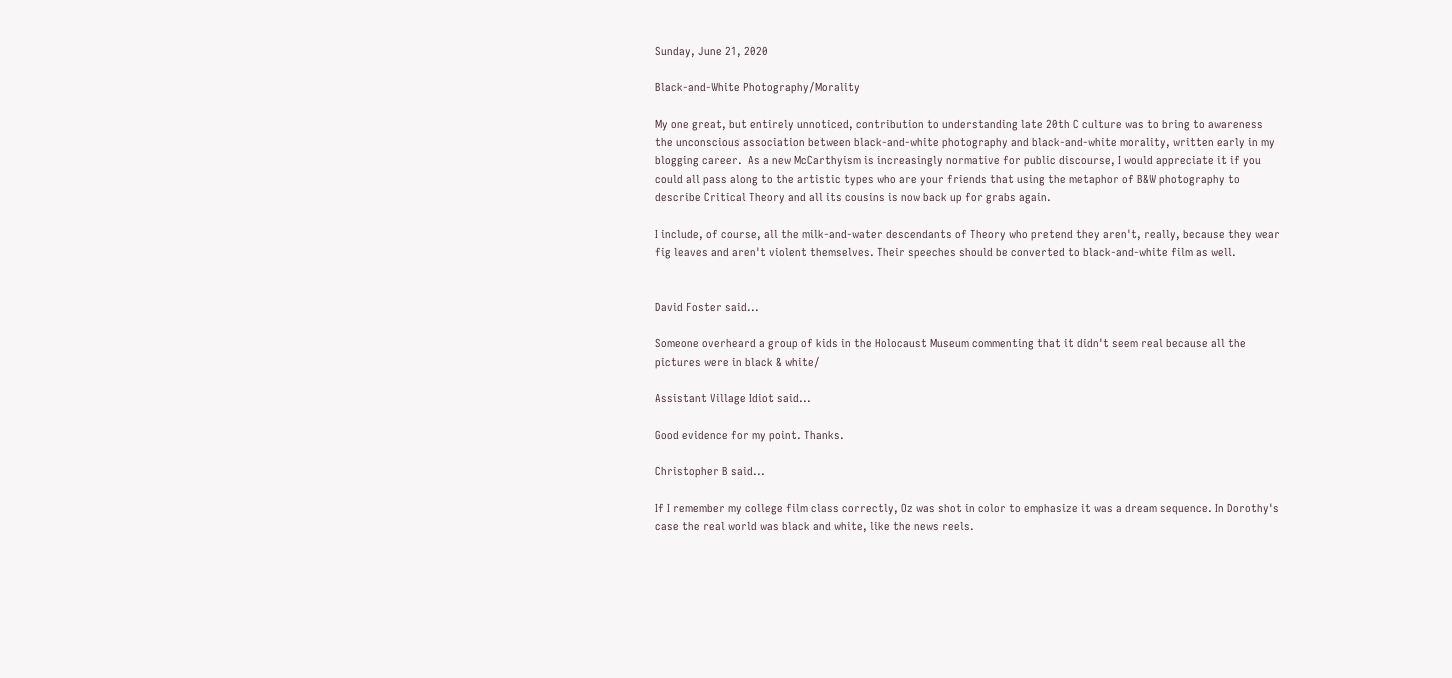Sunday, June 21, 2020

Black-and-White Photography/Morality

My one great, but entirely unnoticed, contribution to understanding late 20th C culture was to bring to awareness the unconscious association between black-and-white photography and black-and-white morality, written early in my blogging career.  As a new McCarthyism is increasingly normative for public discourse, I would appreciate it if you could all pass along to the artistic types who are your friends that using the metaphor of B&W photography to describe Critical Theory and all its cousins is now back up for grabs again.

I include, of course, all the milk-and-water descendants of Theory who pretend they aren't, really, because they wear fig leaves and aren't violent themselves. Their speeches should be converted to black-and-white film as well.


David Foster said...

Someone overheard a group of kids in the Holocaust Museum commenting that it didn't seem real because all the pictures were in black & white/

Assistant Village Idiot said...

Good evidence for my point. Thanks.

Christopher B said...

If I remember my college film class correctly, Oz was shot in color to emphasize it was a dream sequence. In Dorothy's case the real world was black and white, like the news reels.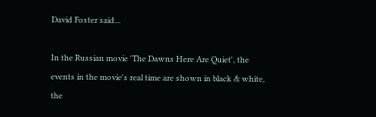David Foster said...

In the Russian movie 'The Dawns Here Are Quiet', the events in the movie's real time are shown in black & white, the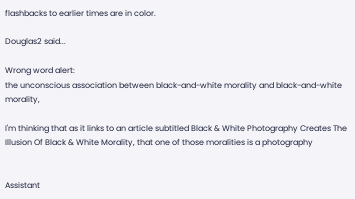flashbacks to earlier times are in color.

Douglas2 said...

Wrong word alert:
the unconscious association between black-and-white morality and black-and-white morality,

I'm thinking that as it links to an article subtitled Black & White Photography Creates The Illusion Of Black & White Morality, that one of those moralities is a photography


Assistant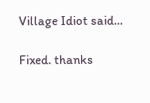Village Idiot said...

Fixed. thanks